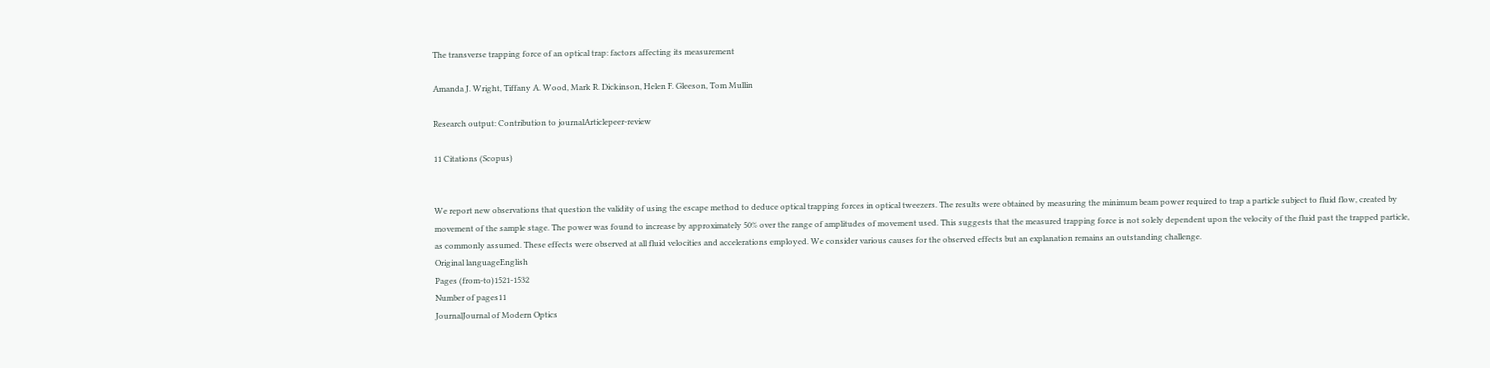The transverse trapping force of an optical trap: factors affecting its measurement

Amanda J. Wright, Tiffany A. Wood, Mark R. Dickinson, Helen F. Gleeson, Tom Mullin

Research output: Contribution to journalArticlepeer-review

11 Citations (Scopus)


We report new observations that question the validity of using the escape method to deduce optical trapping forces in optical tweezers. The results were obtained by measuring the minimum beam power required to trap a particle subject to fluid flow, created by movement of the sample stage. The power was found to increase by approximately 50% over the range of amplitudes of movement used. This suggests that the measured trapping force is not solely dependent upon the velocity of the fluid past the trapped particle, as commonly assumed. These effects were observed at all fluid velocities and accelerations employed. We consider various causes for the observed effects but an explanation remains an outstanding challenge.
Original languageEnglish
Pages (from-to)1521-1532
Number of pages11
JournalJournal of Modern Optics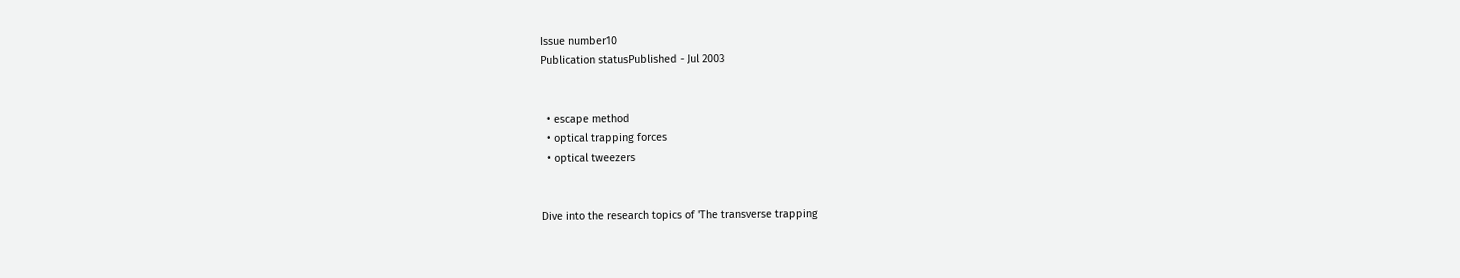Issue number10
Publication statusPublished - Jul 2003


  • escape method
  • optical trapping forces
  • optical tweezers


Dive into the research topics of 'The transverse trapping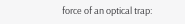force of an optical trap: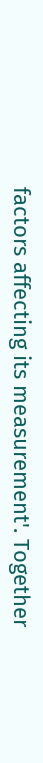factors affecting its measurement'. Together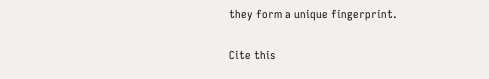they form a unique fingerprint.

Cite this